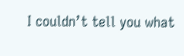I couldn’t tell you what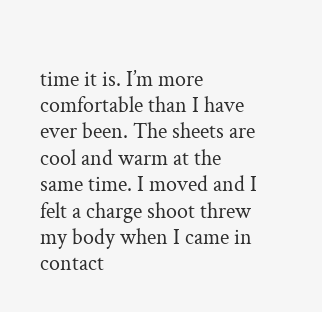time it is. I’m more comfortable than I have ever been. The sheets are cool and warm at the same time. I moved and I felt a charge shoot threw my body when I came in contact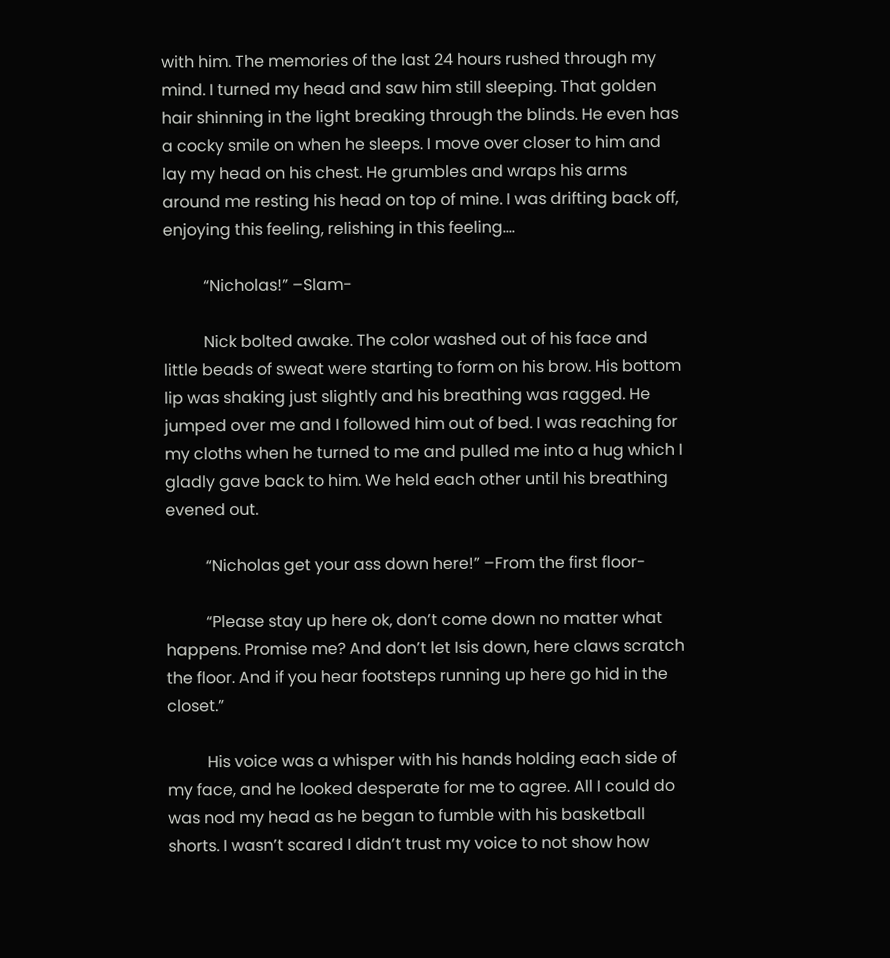with him. The memories of the last 24 hours rushed through my mind. I turned my head and saw him still sleeping. That golden hair shinning in the light breaking through the blinds. He even has a cocky smile on when he sleeps. I move over closer to him and lay my head on his chest. He grumbles and wraps his arms around me resting his head on top of mine. I was drifting back off, enjoying this feeling, relishing in this feeling….

          “Nicholas!” –Slam-

          Nick bolted awake. The color washed out of his face and little beads of sweat were starting to form on his brow. His bottom lip was shaking just slightly and his breathing was ragged. He jumped over me and I followed him out of bed. I was reaching for my cloths when he turned to me and pulled me into a hug which I gladly gave back to him. We held each other until his breathing evened out.

          “Nicholas get your ass down here!” –From the first floor-

          “Please stay up here ok, don’t come down no matter what happens. Promise me? And don’t let Isis down, here claws scratch the floor. And if you hear footsteps running up here go hid in the closet.”

          His voice was a whisper with his hands holding each side of my face, and he looked desperate for me to agree. All I could do was nod my head as he began to fumble with his basketball shorts. I wasn’t scared I didn’t trust my voice to not show how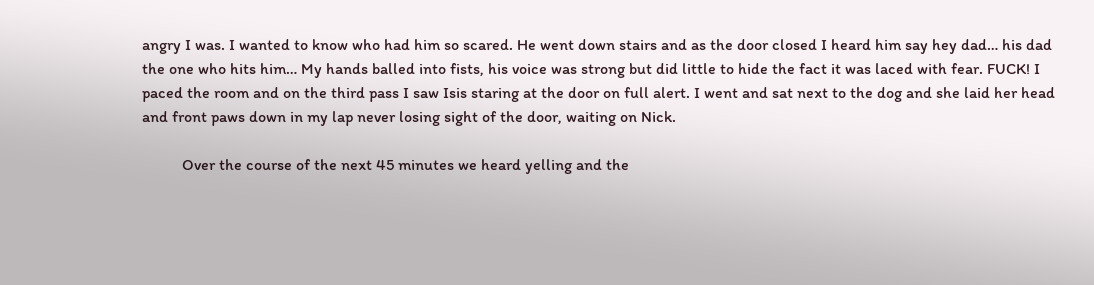angry I was. I wanted to know who had him so scared. He went down stairs and as the door closed I heard him say hey dad… his dad the one who hits him… My hands balled into fists, his voice was strong but did little to hide the fact it was laced with fear. FUCK! I paced the room and on the third pass I saw Isis staring at the door on full alert. I went and sat next to the dog and she laid her head and front paws down in my lap never losing sight of the door, waiting on Nick.

          Over the course of the next 45 minutes we heard yelling and the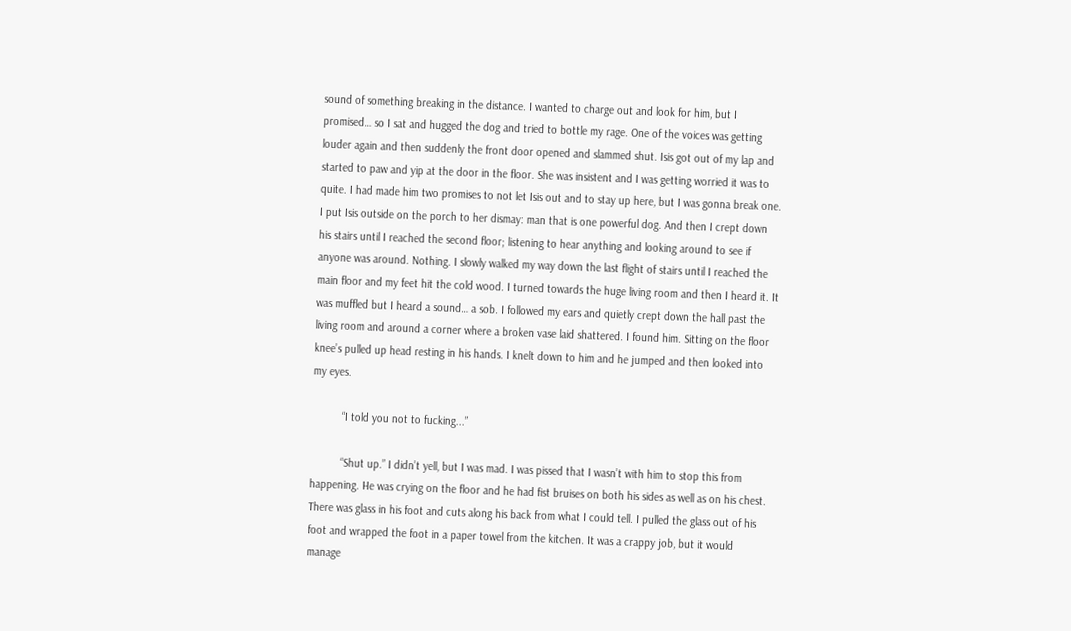sound of something breaking in the distance. I wanted to charge out and look for him, but I promised… so I sat and hugged the dog and tried to bottle my rage. One of the voices was getting louder again and then suddenly the front door opened and slammed shut. Isis got out of my lap and started to paw and yip at the door in the floor. She was insistent and I was getting worried it was to quite. I had made him two promises to not let Isis out and to stay up here, but I was gonna break one. I put Isis outside on the porch to her dismay: man that is one powerful dog. And then I crept down his stairs until I reached the second floor; listening to hear anything and looking around to see if anyone was around. Nothing. I slowly walked my way down the last flight of stairs until I reached the main floor and my feet hit the cold wood. I turned towards the huge living room and then I heard it. It was muffled but I heard a sound… a sob. I followed my ears and quietly crept down the hall past the living room and around a corner where a broken vase laid shattered. I found him. Sitting on the floor knee’s pulled up head resting in his hands. I knelt down to him and he jumped and then looked into my eyes.

          “I told you not to fucking...”

          “Shut up.” I didn’t yell, but I was mad. I was pissed that I wasn’t with him to stop this from happening. He was crying on the floor and he had fist bruises on both his sides as well as on his chest. There was glass in his foot and cuts along his back from what I could tell. I pulled the glass out of his foot and wrapped the foot in a paper towel from the kitchen. It was a crappy job, but it would manage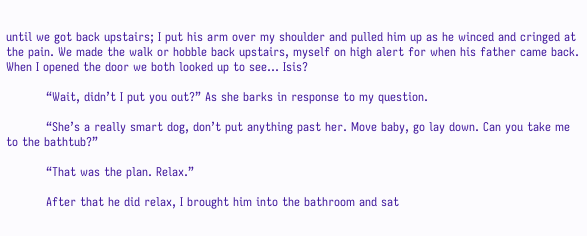until we got back upstairs; I put his arm over my shoulder and pulled him up as he winced and cringed at the pain. We made the walk or hobble back upstairs, myself on high alert for when his father came back. When I opened the door we both looked up to see… Isis?

          “Wait, didn’t I put you out?” As she barks in response to my question.

          “She’s a really smart dog, don’t put anything past her. Move baby, go lay down. Can you take me to the bathtub?”

          “That was the plan. Relax.”

          After that he did relax, I brought him into the bathroom and sat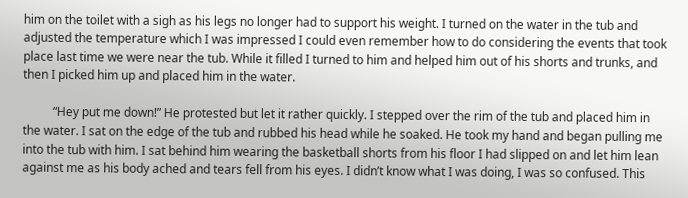him on the toilet with a sigh as his legs no longer had to support his weight. I turned on the water in the tub and adjusted the temperature which I was impressed I could even remember how to do considering the events that took place last time we were near the tub. While it filled I turned to him and helped him out of his shorts and trunks, and then I picked him up and placed him in the water.

          “Hey put me down!” He protested but let it rather quickly. I stepped over the rim of the tub and placed him in the water. I sat on the edge of the tub and rubbed his head while he soaked. He took my hand and began pulling me into the tub with him. I sat behind him wearing the basketball shorts from his floor I had slipped on and let him lean against me as his body ached and tears fell from his eyes. I didn’t know what I was doing, I was so confused. This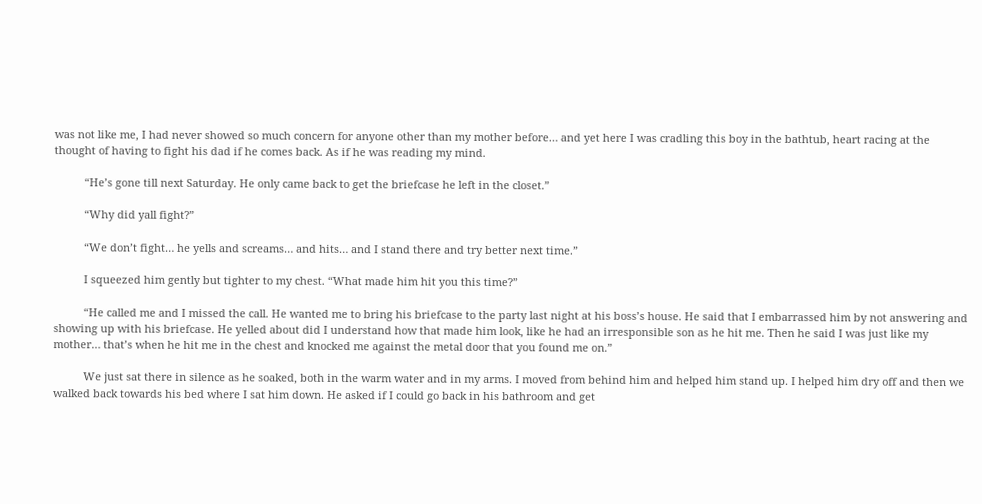was not like me, I had never showed so much concern for anyone other than my mother before… and yet here I was cradling this boy in the bathtub, heart racing at the thought of having to fight his dad if he comes back. As if he was reading my mind.

          “He’s gone till next Saturday. He only came back to get the briefcase he left in the closet.”

          “Why did yall fight?”

          “We don’t fight… he yells and screams… and hits… and I stand there and try better next time.”

          I squeezed him gently but tighter to my chest. “What made him hit you this time?”

          “He called me and I missed the call. He wanted me to bring his briefcase to the party last night at his boss’s house. He said that I embarrassed him by not answering and showing up with his briefcase. He yelled about did I understand how that made him look, like he had an irresponsible son as he hit me. Then he said I was just like my mother… that’s when he hit me in the chest and knocked me against the metal door that you found me on.”

          We just sat there in silence as he soaked, both in the warm water and in my arms. I moved from behind him and helped him stand up. I helped him dry off and then we walked back towards his bed where I sat him down. He asked if I could go back in his bathroom and get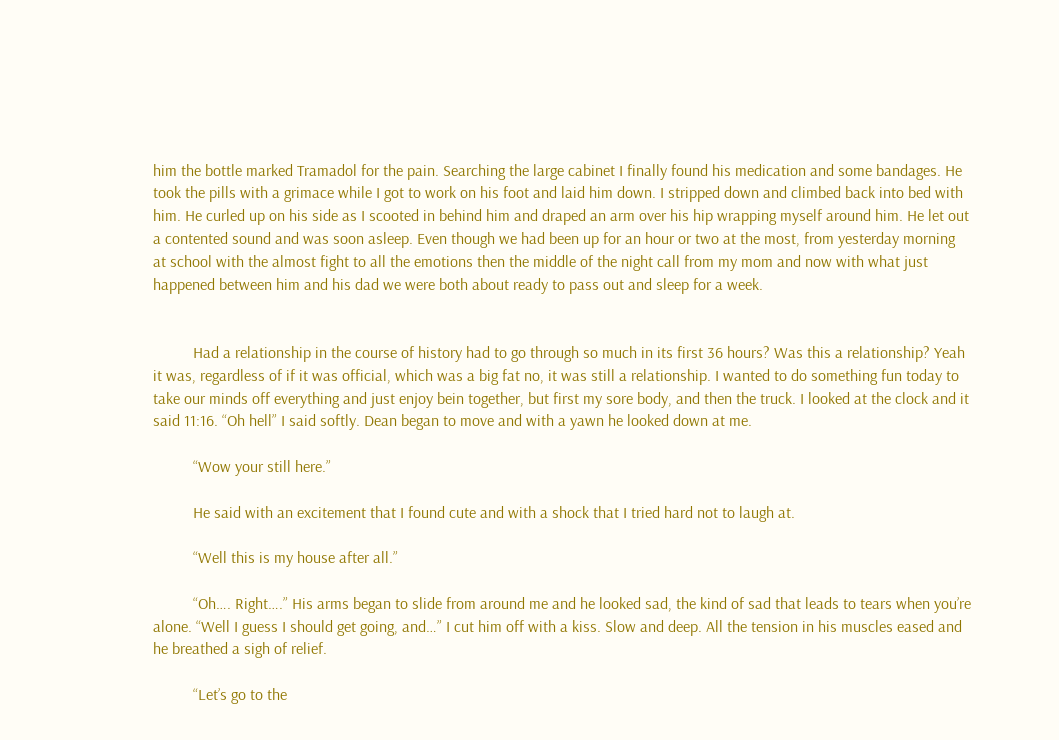him the bottle marked Tramadol for the pain. Searching the large cabinet I finally found his medication and some bandages. He took the pills with a grimace while I got to work on his foot and laid him down. I stripped down and climbed back into bed with him. He curled up on his side as I scooted in behind him and draped an arm over his hip wrapping myself around him. He let out a contented sound and was soon asleep. Even though we had been up for an hour or two at the most, from yesterday morning at school with the almost fight to all the emotions then the middle of the night call from my mom and now with what just happened between him and his dad we were both about ready to pass out and sleep for a week.


          Had a relationship in the course of history had to go through so much in its first 36 hours? Was this a relationship? Yeah it was, regardless of if it was official, which was a big fat no, it was still a relationship. I wanted to do something fun today to take our minds off everything and just enjoy bein together, but first my sore body, and then the truck. I looked at the clock and it said 11:16. “Oh hell” I said softly. Dean began to move and with a yawn he looked down at me.

          “Wow your still here.”

          He said with an excitement that I found cute and with a shock that I tried hard not to laugh at.

          “Well this is my house after all.”

          “Oh…. Right….” His arms began to slide from around me and he looked sad, the kind of sad that leads to tears when you’re alone. “Well I guess I should get going, and…” I cut him off with a kiss. Slow and deep. All the tension in his muscles eased and he breathed a sigh of relief.

          “Let’s go to the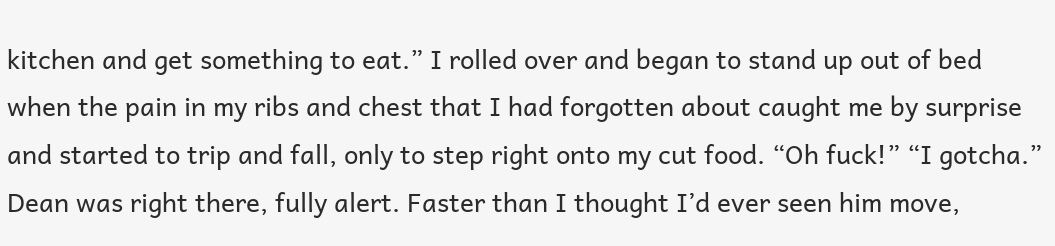kitchen and get something to eat.” I rolled over and began to stand up out of bed when the pain in my ribs and chest that I had forgotten about caught me by surprise and started to trip and fall, only to step right onto my cut food. “Oh fuck!” “I gotcha.” Dean was right there, fully alert. Faster than I thought I’d ever seen him move,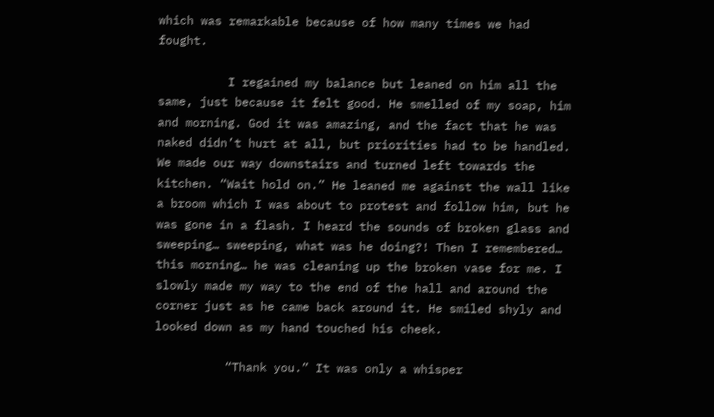which was remarkable because of how many times we had fought.

          I regained my balance but leaned on him all the same, just because it felt good. He smelled of my soap, him and morning. God it was amazing, and the fact that he was naked didn’t hurt at all, but priorities had to be handled. We made our way downstairs and turned left towards the kitchen. “Wait hold on.” He leaned me against the wall like a broom which I was about to protest and follow him, but he was gone in a flash. I heard the sounds of broken glass and sweeping… sweeping, what was he doing?! Then I remembered… this morning… he was cleaning up the broken vase for me. I slowly made my way to the end of the hall and around the corner just as he came back around it. He smiled shyly and looked down as my hand touched his cheek.

          “Thank you.” It was only a whisper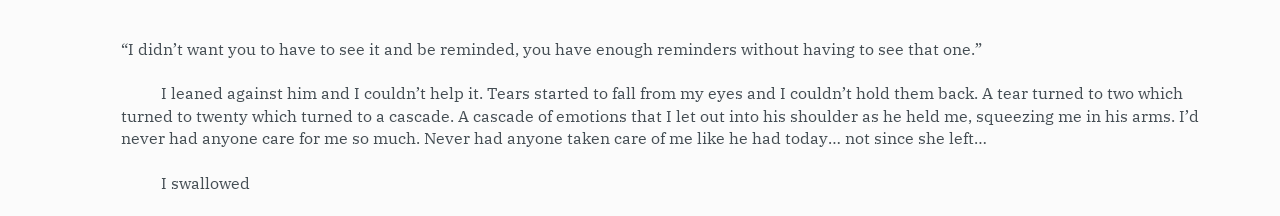“I didn’t want you to have to see it and be reminded, you have enough reminders without having to see that one.”

          I leaned against him and I couldn’t help it. Tears started to fall from my eyes and I couldn’t hold them back. A tear turned to two which turned to twenty which turned to a cascade. A cascade of emotions that I let out into his shoulder as he held me, squeezing me in his arms. I’d never had anyone care for me so much. Never had anyone taken care of me like he had today… not since she left…

          I swallowed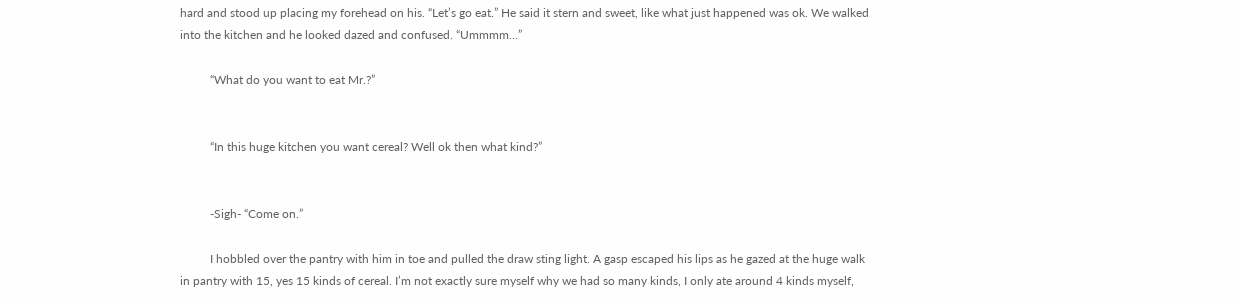hard and stood up placing my forehead on his. “Let’s go eat.” He said it stern and sweet, like what just happened was ok. We walked into the kitchen and he looked dazed and confused. “Ummmm…”

          “What do you want to eat Mr.?”


          “In this huge kitchen you want cereal? Well ok then what kind?”


          -Sigh- “Come on.”

          I hobbled over the pantry with him in toe and pulled the draw sting light. A gasp escaped his lips as he gazed at the huge walk in pantry with 15, yes 15 kinds of cereal. I’m not exactly sure myself why we had so many kinds, I only ate around 4 kinds myself,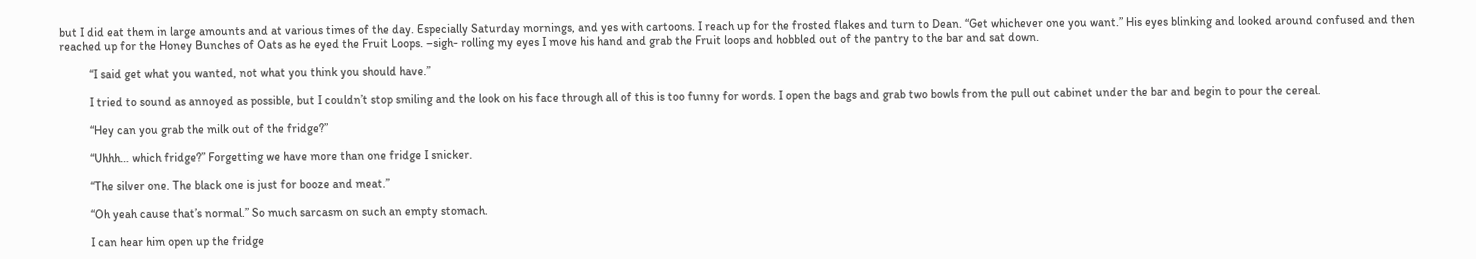but I did eat them in large amounts and at various times of the day. Especially Saturday mornings, and yes with cartoons. I reach up for the frosted flakes and turn to Dean. “Get whichever one you want.” His eyes blinking and looked around confused and then reached up for the Honey Bunches of Oats as he eyed the Fruit Loops. –sigh- rolling my eyes I move his hand and grab the Fruit loops and hobbled out of the pantry to the bar and sat down.

          “I said get what you wanted, not what you think you should have.”

          I tried to sound as annoyed as possible, but I couldn’t stop smiling and the look on his face through all of this is too funny for words. I open the bags and grab two bowls from the pull out cabinet under the bar and begin to pour the cereal.

          “Hey can you grab the milk out of the fridge?”

          “Uhhh… which fridge?” Forgetting we have more than one fridge I snicker.

          “The silver one. The black one is just for booze and meat.”

          “Oh yeah cause that’s normal.” So much sarcasm on such an empty stomach.

          I can hear him open up the fridge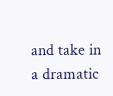and take in a dramatic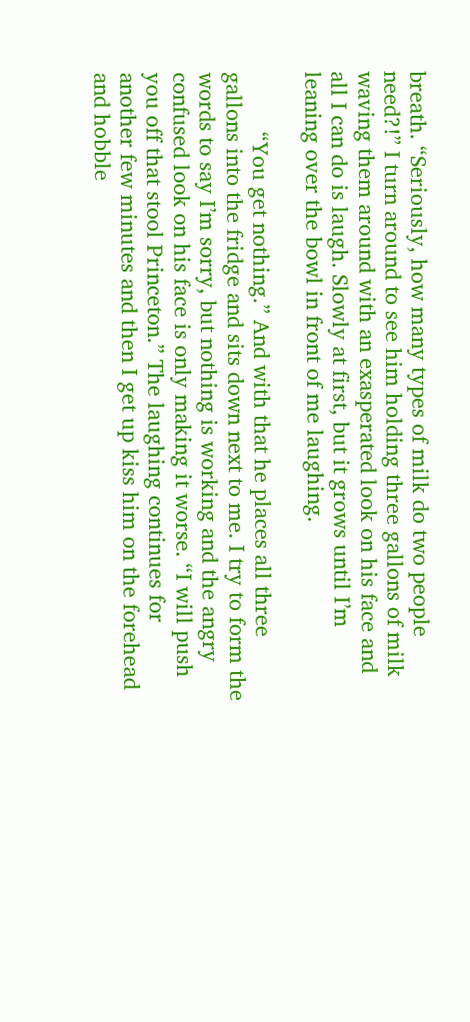breath. “Seriously, how many types of milk do two people need?!” I turn around to see him holding three gallons of milk waving them around with an exasperated look on his face and all I can do is laugh. Slowly at first, but it grows until I’m leaning over the bowl in front of me laughing.

          “You get nothing.” And with that he places all three gallons into the fridge and sits down next to me. I try to form the words to say I’m sorry, but nothing is working and the angry confused look on his face is only making it worse. “I will push you off that stool Princeton.” The laughing continues for another few minutes and then I get up kiss him on the forehead and hobble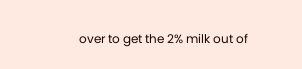over to get the 2% milk out of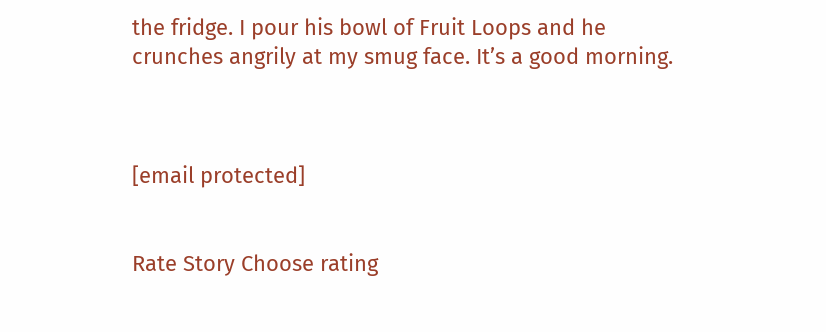the fridge. I pour his bowl of Fruit Loops and he crunches angrily at my smug face. It’s a good morning.



[email protected]


Rate Story Choose rating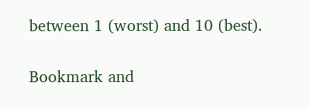between 1 (worst) and 10 (best).

Bookmark and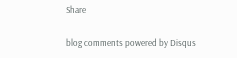Share

blog comments powered by Disqus